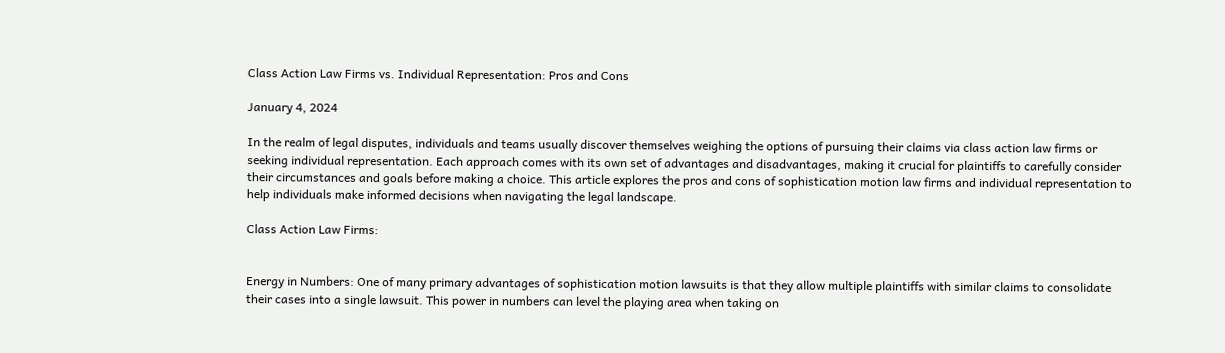Class Action Law Firms vs. Individual Representation: Pros and Cons

January 4, 2024

In the realm of legal disputes, individuals and teams usually discover themselves weighing the options of pursuing their claims via class action law firms or seeking individual representation. Each approach comes with its own set of advantages and disadvantages, making it crucial for plaintiffs to carefully consider their circumstances and goals before making a choice. This article explores the pros and cons of sophistication motion law firms and individual representation to help individuals make informed decisions when navigating the legal landscape.

Class Action Law Firms:


Energy in Numbers: One of many primary advantages of sophistication motion lawsuits is that they allow multiple plaintiffs with similar claims to consolidate their cases into a single lawsuit. This power in numbers can level the playing area when taking on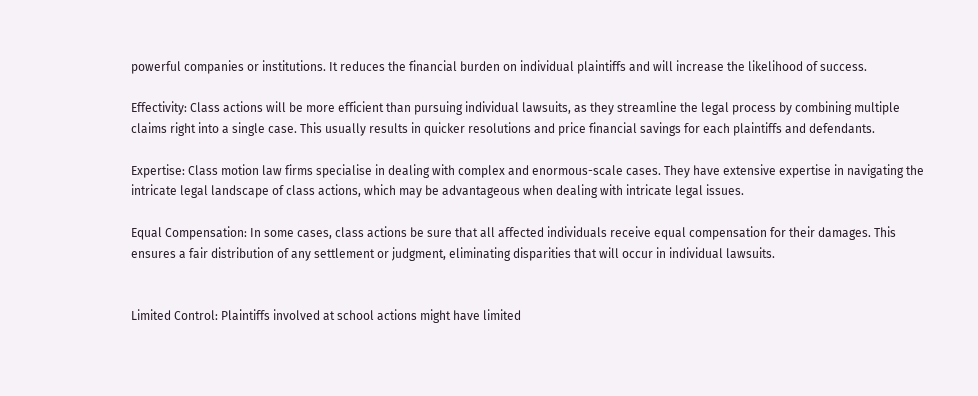powerful companies or institutions. It reduces the financial burden on individual plaintiffs and will increase the likelihood of success.

Effectivity: Class actions will be more efficient than pursuing individual lawsuits, as they streamline the legal process by combining multiple claims right into a single case. This usually results in quicker resolutions and price financial savings for each plaintiffs and defendants.

Expertise: Class motion law firms specialise in dealing with complex and enormous-scale cases. They have extensive expertise in navigating the intricate legal landscape of class actions, which may be advantageous when dealing with intricate legal issues.

Equal Compensation: In some cases, class actions be sure that all affected individuals receive equal compensation for their damages. This ensures a fair distribution of any settlement or judgment, eliminating disparities that will occur in individual lawsuits.


Limited Control: Plaintiffs involved at school actions might have limited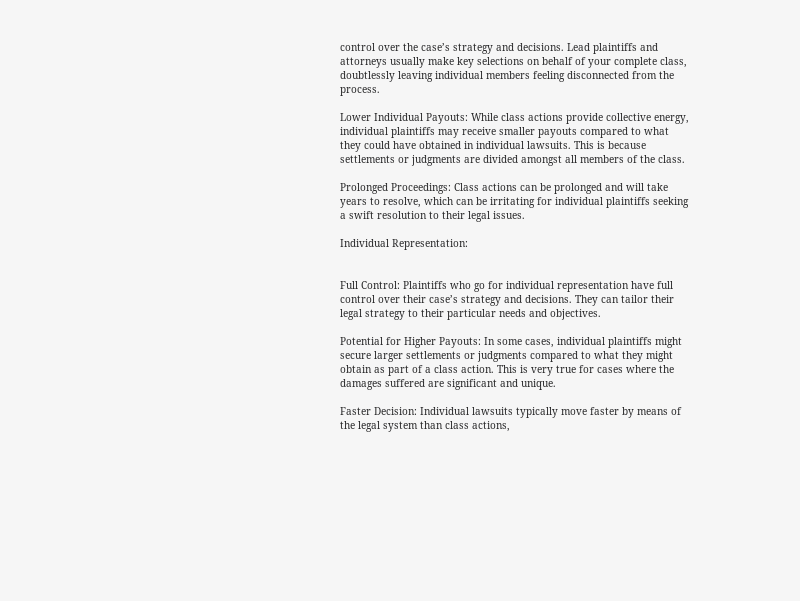control over the case’s strategy and decisions. Lead plaintiffs and attorneys usually make key selections on behalf of your complete class, doubtlessly leaving individual members feeling disconnected from the process.

Lower Individual Payouts: While class actions provide collective energy, individual plaintiffs may receive smaller payouts compared to what they could have obtained in individual lawsuits. This is because settlements or judgments are divided amongst all members of the class.

Prolonged Proceedings: Class actions can be prolonged and will take years to resolve, which can be irritating for individual plaintiffs seeking a swift resolution to their legal issues.

Individual Representation:


Full Control: Plaintiffs who go for individual representation have full control over their case’s strategy and decisions. They can tailor their legal strategy to their particular needs and objectives.

Potential for Higher Payouts: In some cases, individual plaintiffs might secure larger settlements or judgments compared to what they might obtain as part of a class action. This is very true for cases where the damages suffered are significant and unique.

Faster Decision: Individual lawsuits typically move faster by means of the legal system than class actions,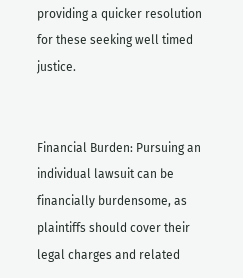providing a quicker resolution for these seeking well timed justice.


Financial Burden: Pursuing an individual lawsuit can be financially burdensome, as plaintiffs should cover their legal charges and related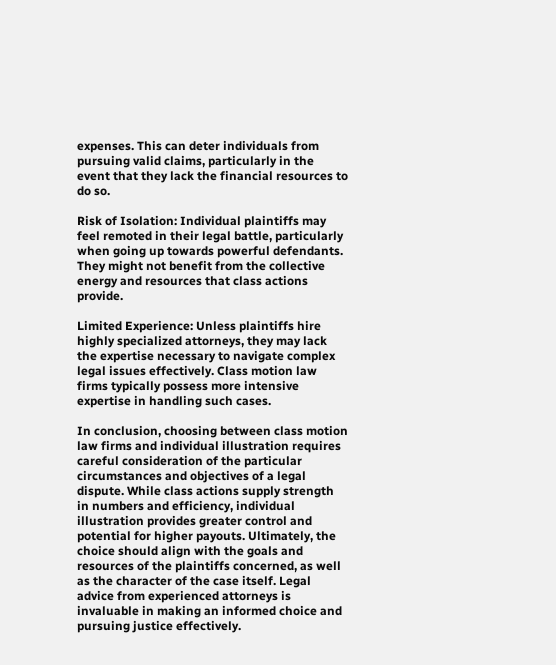expenses. This can deter individuals from pursuing valid claims, particularly in the event that they lack the financial resources to do so.

Risk of Isolation: Individual plaintiffs may feel remoted in their legal battle, particularly when going up towards powerful defendants. They might not benefit from the collective energy and resources that class actions provide.

Limited Experience: Unless plaintiffs hire highly specialized attorneys, they may lack the expertise necessary to navigate complex legal issues effectively. Class motion law firms typically possess more intensive expertise in handling such cases.

In conclusion, choosing between class motion law firms and individual illustration requires careful consideration of the particular circumstances and objectives of a legal dispute. While class actions supply strength in numbers and efficiency, individual illustration provides greater control and potential for higher payouts. Ultimately, the choice should align with the goals and resources of the plaintiffs concerned, as well as the character of the case itself. Legal advice from experienced attorneys is invaluable in making an informed choice and pursuing justice effectively.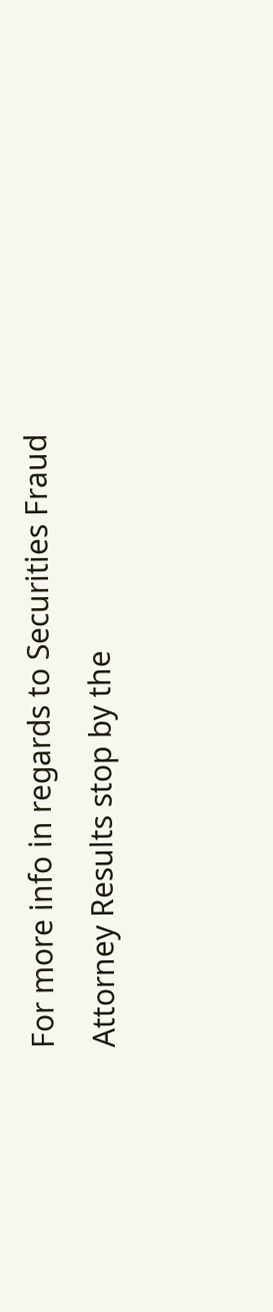For more info in regards to Securities Fraud Attorney Results stop by the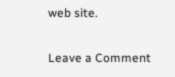web site.

Leave a Comment